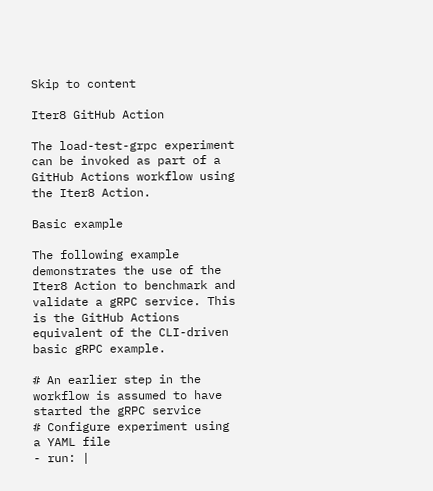Skip to content

Iter8 GitHub Action

The load-test-grpc experiment can be invoked as part of a GitHub Actions workflow using the Iter8 Action.

Basic example

The following example demonstrates the use of the Iter8 Action to benchmark and validate a gRPC service. This is the GitHub Actions equivalent of the CLI-driven basic gRPC example.

# An earlier step in the workflow is assumed to have started the gRPC service
# Configure experiment using a YAML file
- run: |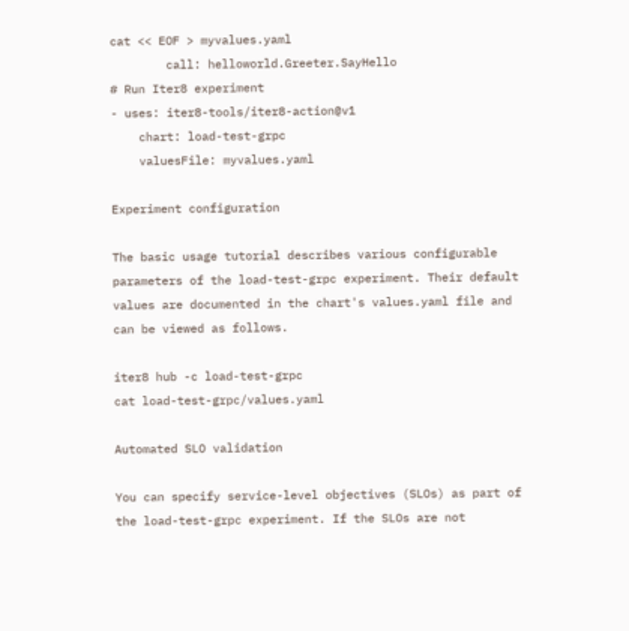cat << EOF > myvalues.yaml
        call: helloworld.Greeter.SayHello
# Run Iter8 experiment
- uses: iter8-tools/iter8-action@v1
    chart: load-test-grpc
    valuesFile: myvalues.yaml

Experiment configuration

The basic usage tutorial describes various configurable parameters of the load-test-grpc experiment. Their default values are documented in the chart's values.yaml file and can be viewed as follows.

iter8 hub -c load-test-grpc
cat load-test-grpc/values.yaml

Automated SLO validation

You can specify service-level objectives (SLOs) as part of the load-test-grpc experiment. If the SLOs are not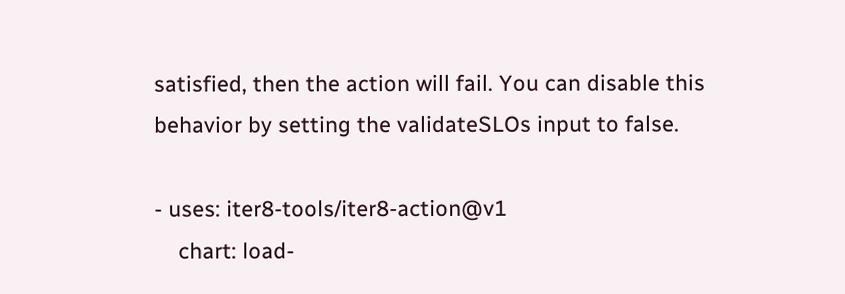satisfied, then the action will fail. You can disable this behavior by setting the validateSLOs input to false.

- uses: iter8-tools/iter8-action@v1
    chart: load-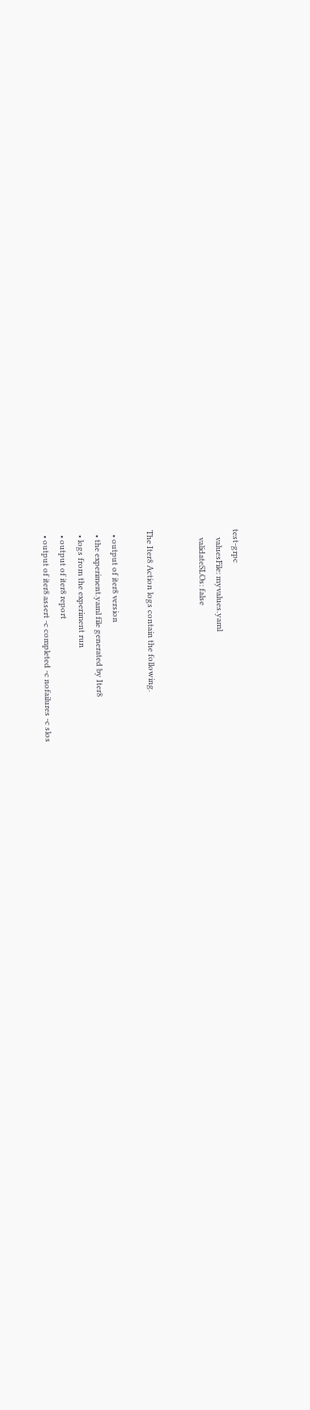test-grpc
    valuesFile: myvalues.yaml
    validateSLOs: false


The Iter8 Action logs contain the following.

  • output of iter8 version
  • the experiment.yaml file generated by Iter8
  • logs from the experiment run
  • output of iter8 report
  • output of iter8 assert -c completed -c nofailures -c slos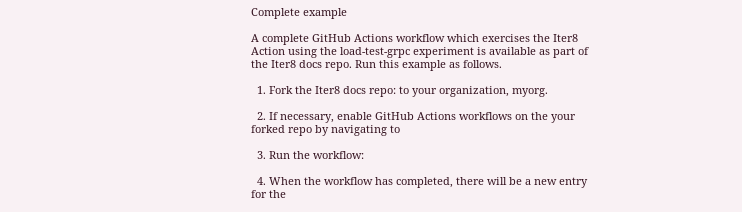Complete example

A complete GitHub Actions workflow which exercises the Iter8 Action using the load-test-grpc experiment is available as part of the Iter8 docs repo. Run this example as follows.

  1. Fork the Iter8 docs repo: to your organization, myorg.

  2. If necessary, enable GitHub Actions workflows on the your forked repo by navigating to

  3. Run the workflow:

  4. When the workflow has completed, there will be a new entry for the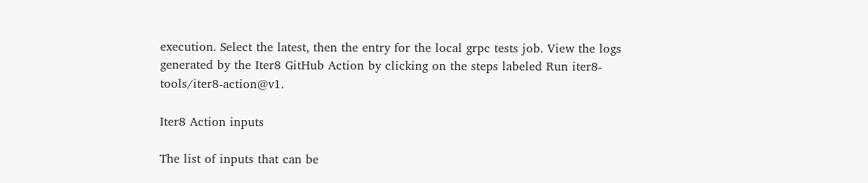execution. Select the latest, then the entry for the local grpc tests job. View the logs generated by the Iter8 GitHub Action by clicking on the steps labeled Run iter8-tools/iter8-action@v1.

Iter8 Action inputs

The list of inputs that can be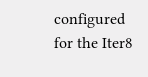configured for the Iter8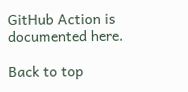GitHub Action is documented here.

Back to top